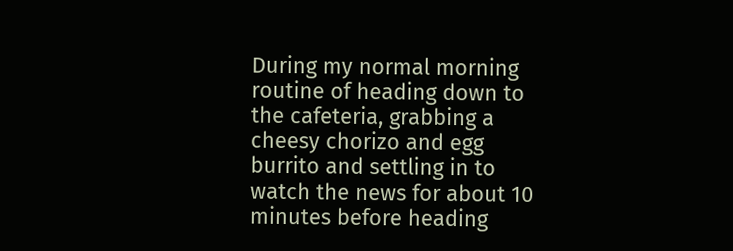During my normal morning routine of heading down to the cafeteria, grabbing a cheesy chorizo and egg burrito and settling in to watch the news for about 10 minutes before heading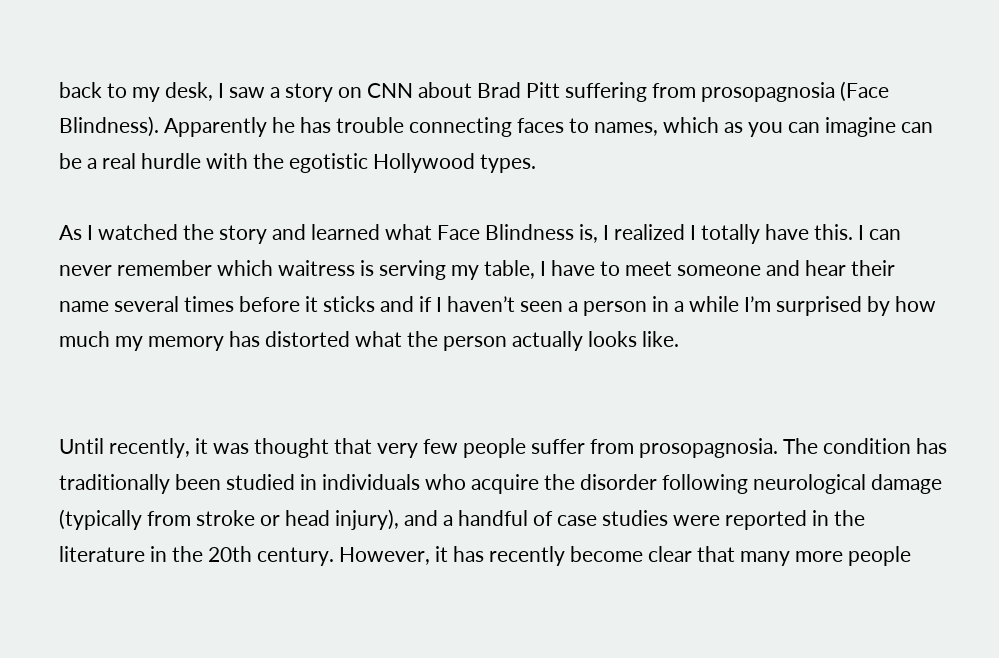back to my desk, I saw a story on CNN about Brad Pitt suffering from prosopagnosia (Face Blindness). Apparently he has trouble connecting faces to names, which as you can imagine can be a real hurdle with the egotistic Hollywood types.

As I watched the story and learned what Face Blindness is, I realized I totally have this. I can never remember which waitress is serving my table, I have to meet someone and hear their name several times before it sticks and if I haven’t seen a person in a while I’m surprised by how much my memory has distorted what the person actually looks like.


Until recently, it was thought that very few people suffer from prosopagnosia. The condition has traditionally been studied in individuals who acquire the disorder following neurological damage (typically from stroke or head injury), and a handful of case studies were reported in the literature in the 20th century. However, it has recently become clear that many more people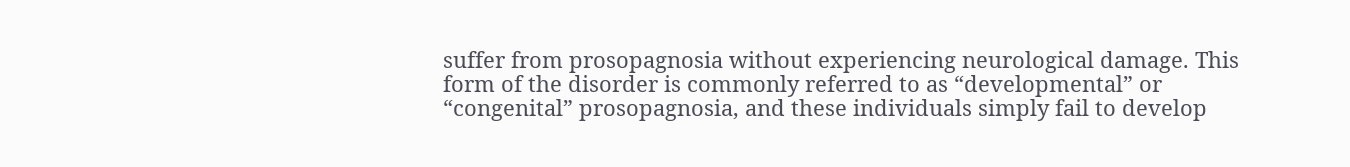suffer from prosopagnosia without experiencing neurological damage. This form of the disorder is commonly referred to as “developmental” or “congenital” prosopagnosia, and these individuals simply fail to develop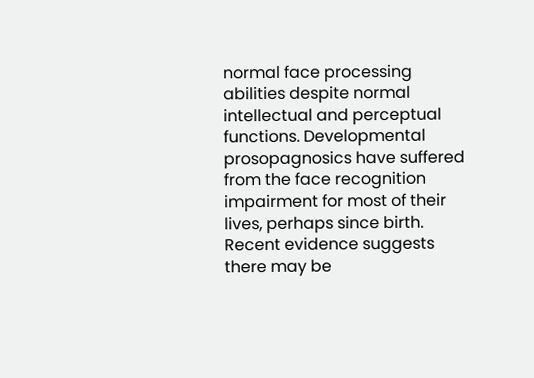normal face processing abilities despite normal intellectual and perceptual functions. Developmental prosopagnosics have suffered from the face recognition impairment for most of their lives, perhaps since birth. Recent evidence suggests there may be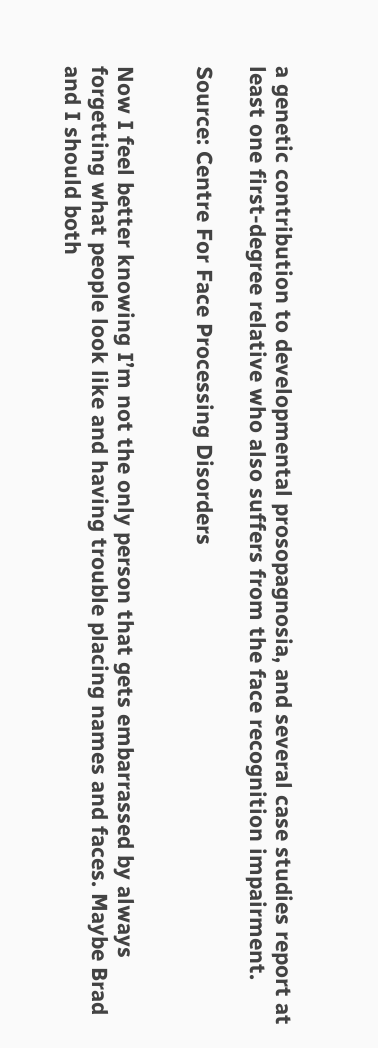a genetic contribution to developmental prosopagnosia, and several case studies report at least one first-degree relative who also suffers from the face recognition impairment.

Source: Centre For Face Processing Disorders


Now I feel better knowing I’m not the only person that gets embarrassed by always forgetting what people look like and having trouble placing names and faces. Maybe Brad and I should both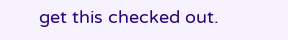get this checked out.